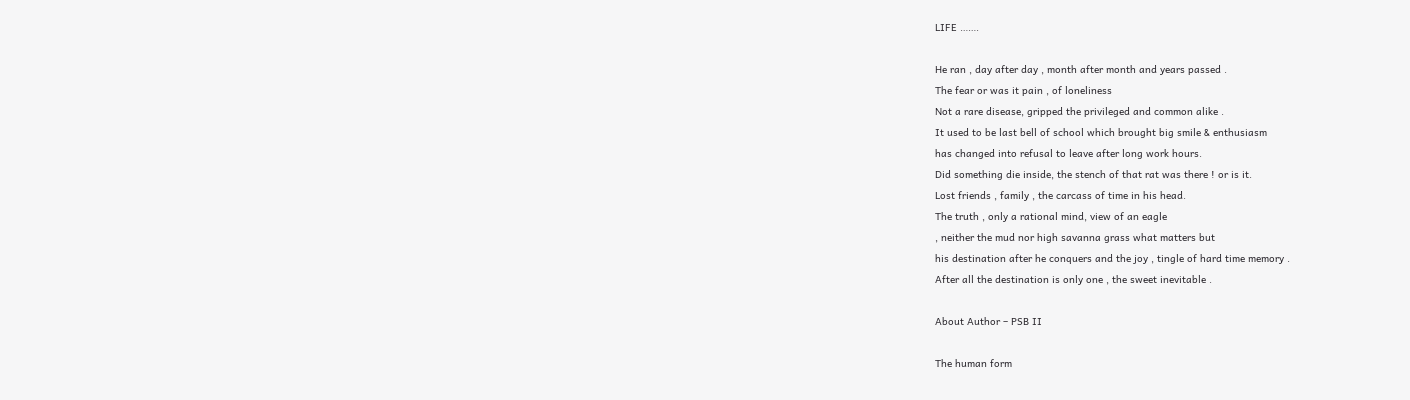LIFE …….

He ran , day after day , month after month and years passed .
The fear or was it pain , of loneliness
Not a rare disease, gripped the privileged and common alike .
It used to be last bell of school which brought big smile & enthusiasm
has changed into refusal to leave after long work hours.
Did something die inside, the stench of that rat was there ! or is it.
Lost friends , family , the carcass of time in his head.
The truth , only a rational mind, view of an eagle
, neither the mud nor high savanna grass what matters but
his destination after he conquers and the joy , tingle of hard time memory .
After all the destination is only one , the sweet inevitable .

About Author – PSB II

The human form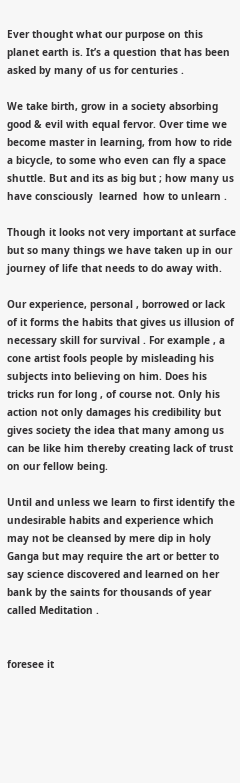Ever thought what our purpose on this planet earth is. It’s a question that has been asked by many of us for centuries .

We take birth, grow in a society absorbing good & evil with equal fervor. Over time we become master in learning, from how to ride a bicycle, to some who even can fly a space shuttle. But and its as big but ; how many us have consciously  learned  how to unlearn .

Though it looks not very important at surface but so many things we have taken up in our journey of life that needs to do away with.

Our experience, personal , borrowed or lack of it forms the habits that gives us illusion of necessary skill for survival . For example , a cone artist fools people by misleading his subjects into believing on him. Does his tricks run for long , of course not. Only his action not only damages his credibility but gives society the idea that many among us can be like him thereby creating lack of trust on our fellow being.

Until and unless we learn to first identify the undesirable habits and experience which may not be cleansed by mere dip in holy Ganga but may require the art or better to say science discovered and learned on her bank by the saints for thousands of year called Meditation .


foresee it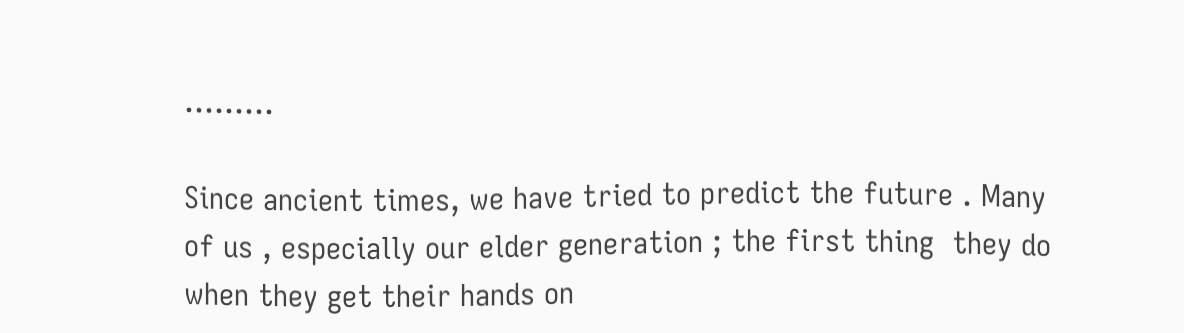………

Since ancient times, we have tried to predict the future . Many of us , especially our elder generation ; the first thing  they do when they get their hands on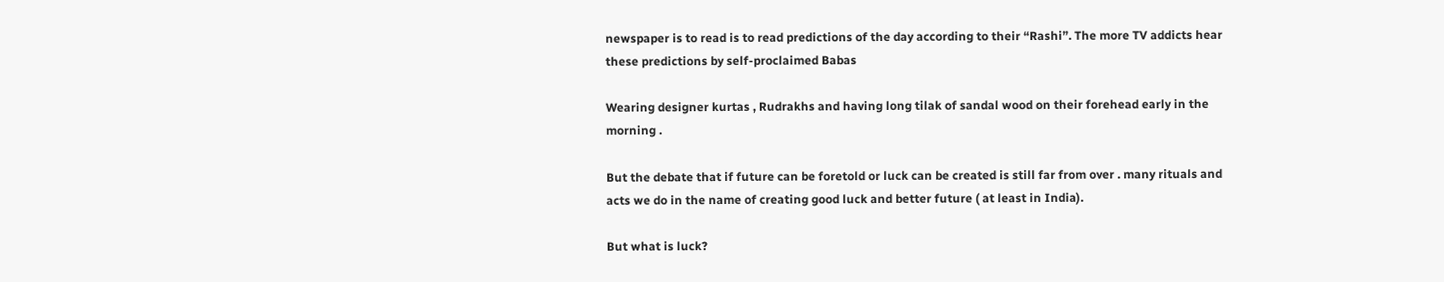newspaper is to read is to read predictions of the day according to their “Rashi”. The more TV addicts hear these predictions by self-proclaimed Babas

Wearing designer kurtas , Rudrakhs and having long tilak of sandal wood on their forehead early in the morning .

But the debate that if future can be foretold or luck can be created is still far from over . many rituals and acts we do in the name of creating good luck and better future ( at least in India).

But what is luck?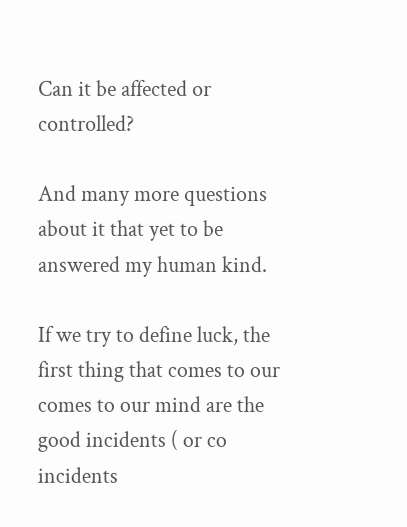Can it be affected or controlled?

And many more questions about it that yet to be answered my human kind.

If we try to define luck, the first thing that comes to our comes to our mind are the good incidents ( or co incidents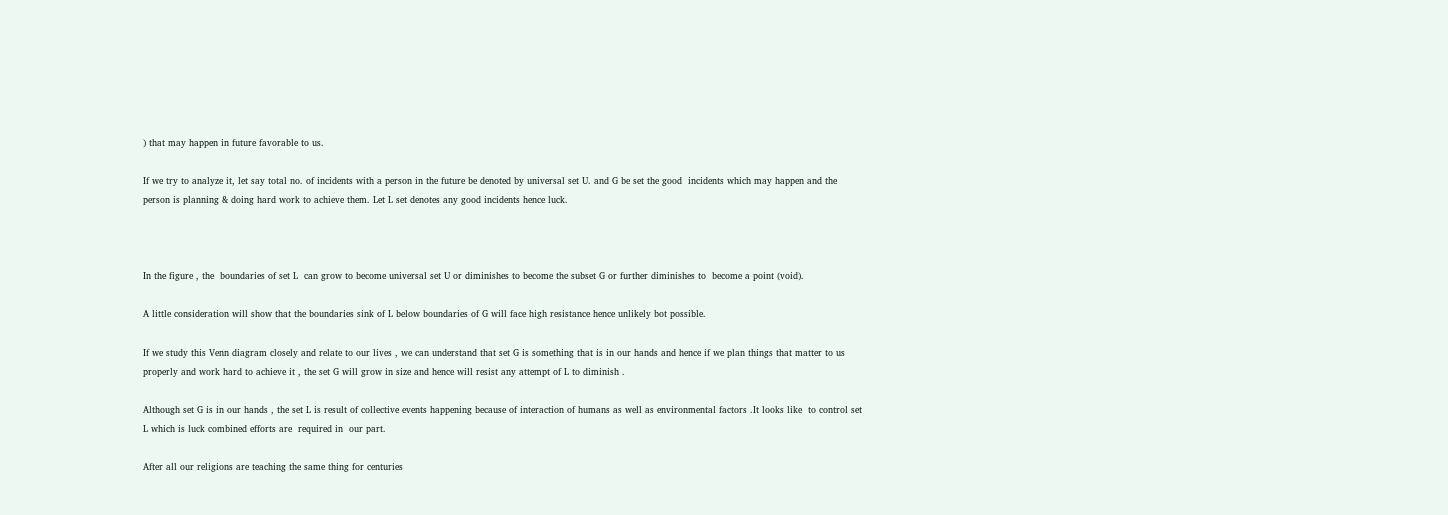) that may happen in future favorable to us.

If we try to analyze it, let say total no. of incidents with a person in the future be denoted by universal set U. and G be set the good  incidents which may happen and the person is planning & doing hard work to achieve them. Let L set denotes any good incidents hence luck.



In the figure , the  boundaries of set L  can grow to become universal set U or diminishes to become the subset G or further diminishes to  become a point (void).

A little consideration will show that the boundaries sink of L below boundaries of G will face high resistance hence unlikely bot possible.

If we study this Venn diagram closely and relate to our lives , we can understand that set G is something that is in our hands and hence if we plan things that matter to us properly and work hard to achieve it , the set G will grow in size and hence will resist any attempt of L to diminish .

Although set G is in our hands , the set L is result of collective events happening because of interaction of humans as well as environmental factors .It looks like  to control set L which is luck combined efforts are  required in  our part.

After all our religions are teaching the same thing for centuries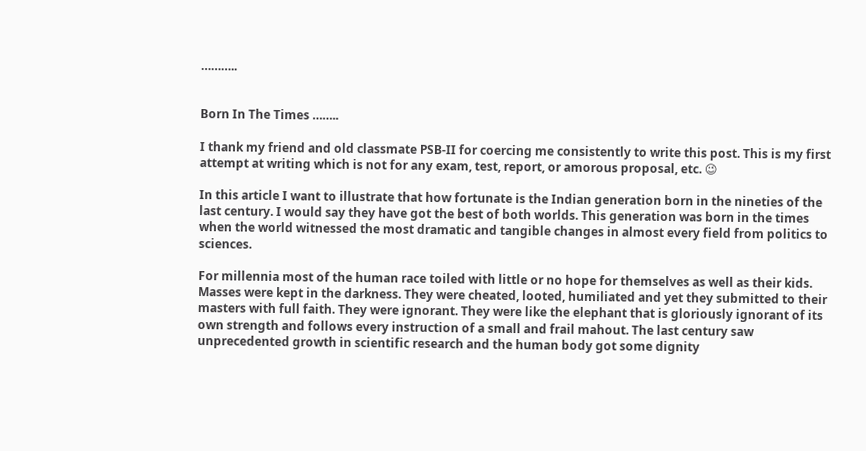………..


Born In The Times ……..

I thank my friend and old classmate PSB-II for coercing me consistently to write this post. This is my first attempt at writing which is not for any exam, test, report, or amorous proposal, etc. 😉

In this article I want to illustrate that how fortunate is the Indian generation born in the nineties of the last century. I would say they have got the best of both worlds. This generation was born in the times when the world witnessed the most dramatic and tangible changes in almost every field from politics to sciences.

For millennia most of the human race toiled with little or no hope for themselves as well as their kids. Masses were kept in the darkness. They were cheated, looted, humiliated and yet they submitted to their masters with full faith. They were ignorant. They were like the elephant that is gloriously ignorant of its own strength and follows every instruction of a small and frail mahout. The last century saw unprecedented growth in scientific research and the human body got some dignity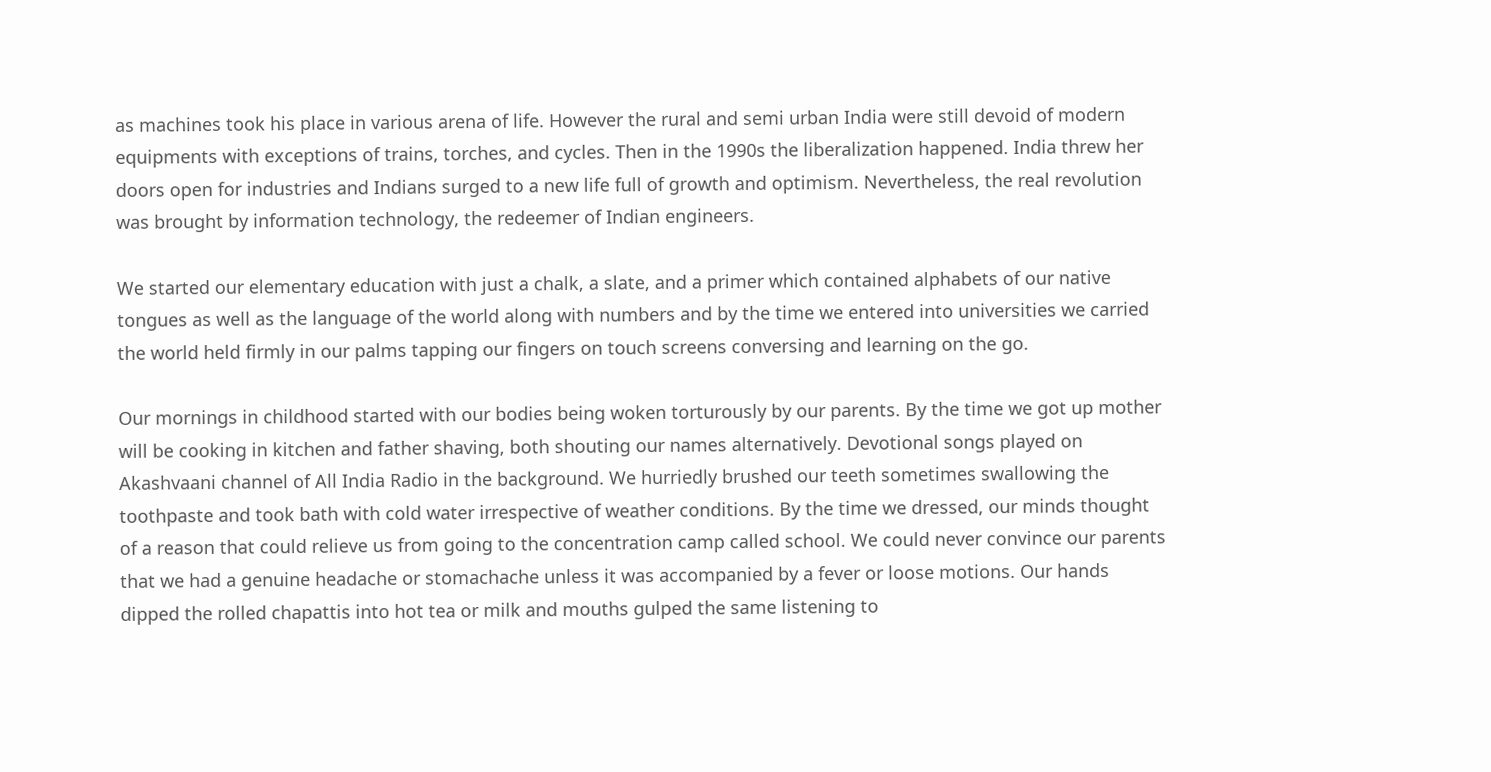as machines took his place in various arena of life. However the rural and semi urban India were still devoid of modern equipments with exceptions of trains, torches, and cycles. Then in the 1990s the liberalization happened. India threw her doors open for industries and Indians surged to a new life full of growth and optimism. Nevertheless, the real revolution was brought by information technology, the redeemer of Indian engineers.

We started our elementary education with just a chalk, a slate, and a primer which contained alphabets of our native tongues as well as the language of the world along with numbers and by the time we entered into universities we carried the world held firmly in our palms tapping our fingers on touch screens conversing and learning on the go.

Our mornings in childhood started with our bodies being woken torturously by our parents. By the time we got up mother will be cooking in kitchen and father shaving, both shouting our names alternatively. Devotional songs played on Akashvaani channel of All India Radio in the background. We hurriedly brushed our teeth sometimes swallowing the toothpaste and took bath with cold water irrespective of weather conditions. By the time we dressed, our minds thought of a reason that could relieve us from going to the concentration camp called school. We could never convince our parents that we had a genuine headache or stomachache unless it was accompanied by a fever or loose motions. Our hands dipped the rolled chapattis into hot tea or milk and mouths gulped the same listening to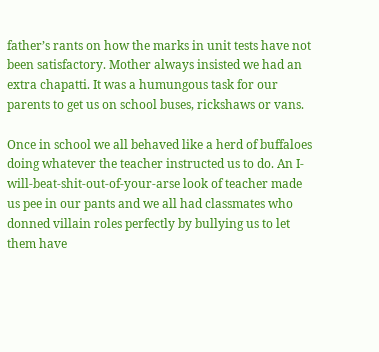father’s rants on how the marks in unit tests have not been satisfactory. Mother always insisted we had an extra chapatti. It was a humungous task for our parents to get us on school buses, rickshaws or vans.

Once in school we all behaved like a herd of buffaloes doing whatever the teacher instructed us to do. An I-will-beat-shit-out-of-your-arse look of teacher made us pee in our pants and we all had classmates who donned villain roles perfectly by bullying us to let them have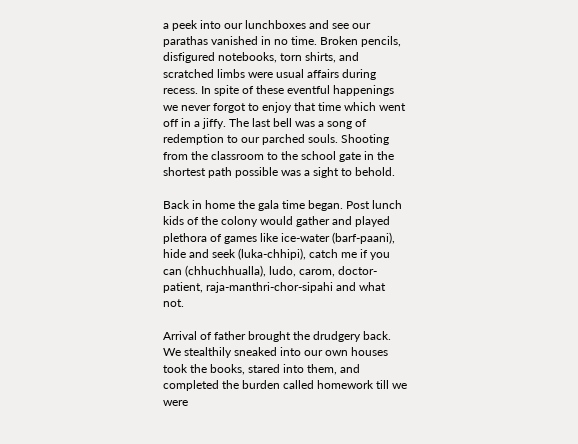a peek into our lunchboxes and see our parathas vanished in no time. Broken pencils, disfigured notebooks, torn shirts, and scratched limbs were usual affairs during recess. In spite of these eventful happenings we never forgot to enjoy that time which went off in a jiffy. The last bell was a song of redemption to our parched souls. Shooting from the classroom to the school gate in the shortest path possible was a sight to behold.

Back in home the gala time began. Post lunch kids of the colony would gather and played plethora of games like ice-water (barf-paani), hide and seek (luka-chhipi), catch me if you can (chhuchhualla), ludo, carom, doctor-patient, raja-manthri-chor-sipahi and what not.

Arrival of father brought the drudgery back. We stealthily sneaked into our own houses took the books, stared into them, and completed the burden called homework till we were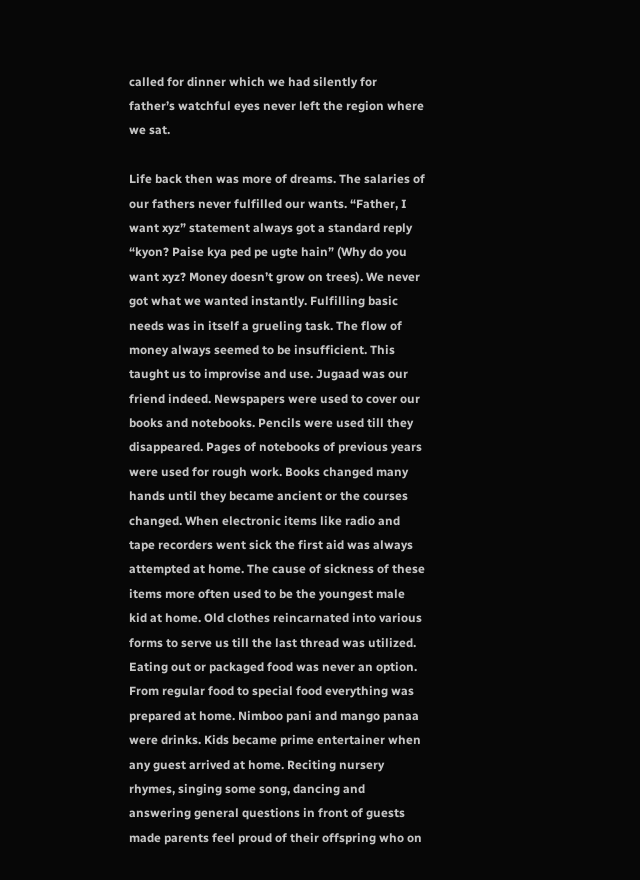called for dinner which we had silently for father’s watchful eyes never left the region where we sat.

Life back then was more of dreams. The salaries of our fathers never fulfilled our wants. “Father, I want xyz” statement always got a standard reply “kyon? Paise kya ped pe ugte hain” (Why do you want xyz? Money doesn’t grow on trees). We never got what we wanted instantly. Fulfilling basic needs was in itself a grueling task. The flow of money always seemed to be insufficient. This taught us to improvise and use. Jugaad was our friend indeed. Newspapers were used to cover our books and notebooks. Pencils were used till they disappeared. Pages of notebooks of previous years were used for rough work. Books changed many hands until they became ancient or the courses changed. When electronic items like radio and tape recorders went sick the first aid was always attempted at home. The cause of sickness of these items more often used to be the youngest male kid at home. Old clothes reincarnated into various forms to serve us till the last thread was utilized. Eating out or packaged food was never an option. From regular food to special food everything was prepared at home. Nimboo pani and mango panaa were drinks. Kids became prime entertainer when any guest arrived at home. Reciting nursery rhymes, singing some song, dancing and answering general questions in front of guests made parents feel proud of their offspring who on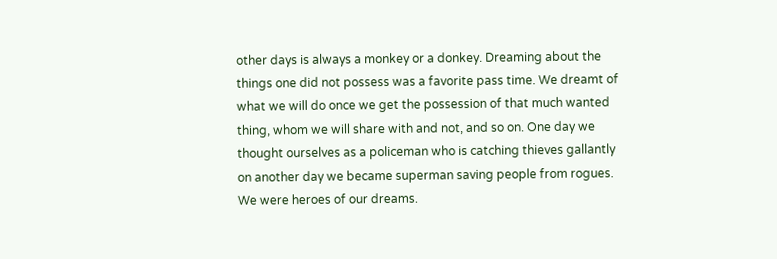other days is always a monkey or a donkey. Dreaming about the things one did not possess was a favorite pass time. We dreamt of what we will do once we get the possession of that much wanted thing, whom we will share with and not, and so on. One day we thought ourselves as a policeman who is catching thieves gallantly on another day we became superman saving people from rogues. We were heroes of our dreams.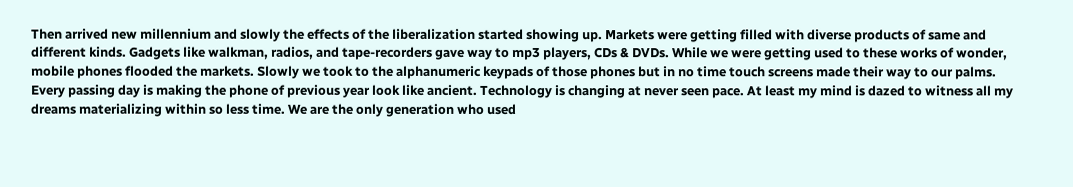Then arrived new millennium and slowly the effects of the liberalization started showing up. Markets were getting filled with diverse products of same and different kinds. Gadgets like walkman, radios, and tape-recorders gave way to mp3 players, CDs & DVDs. While we were getting used to these works of wonder, mobile phones flooded the markets. Slowly we took to the alphanumeric keypads of those phones but in no time touch screens made their way to our palms. Every passing day is making the phone of previous year look like ancient. Technology is changing at never seen pace. At least my mind is dazed to witness all my dreams materializing within so less time. We are the only generation who used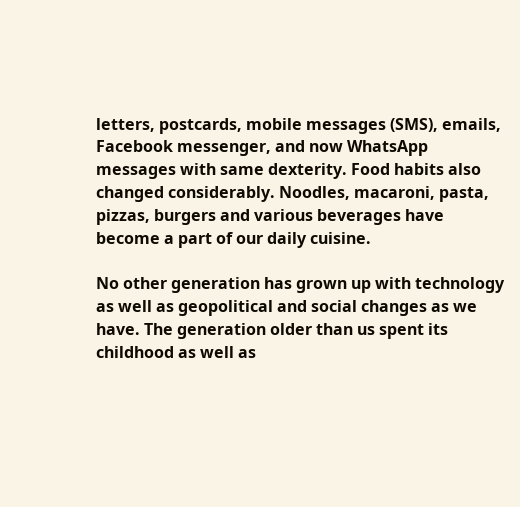letters, postcards, mobile messages (SMS), emails, Facebook messenger, and now WhatsApp messages with same dexterity. Food habits also changed considerably. Noodles, macaroni, pasta, pizzas, burgers and various beverages have become a part of our daily cuisine.

No other generation has grown up with technology as well as geopolitical and social changes as we have. The generation older than us spent its childhood as well as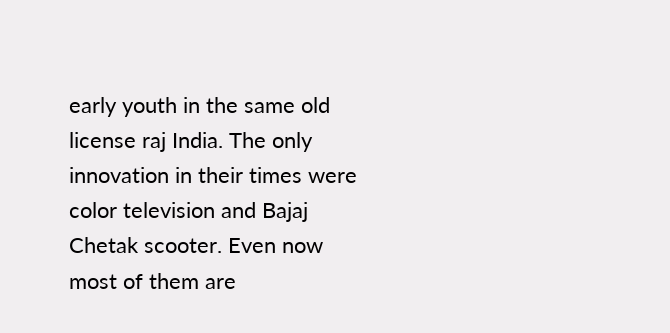early youth in the same old license raj India. The only innovation in their times were color television and Bajaj Chetak scooter. Even now most of them are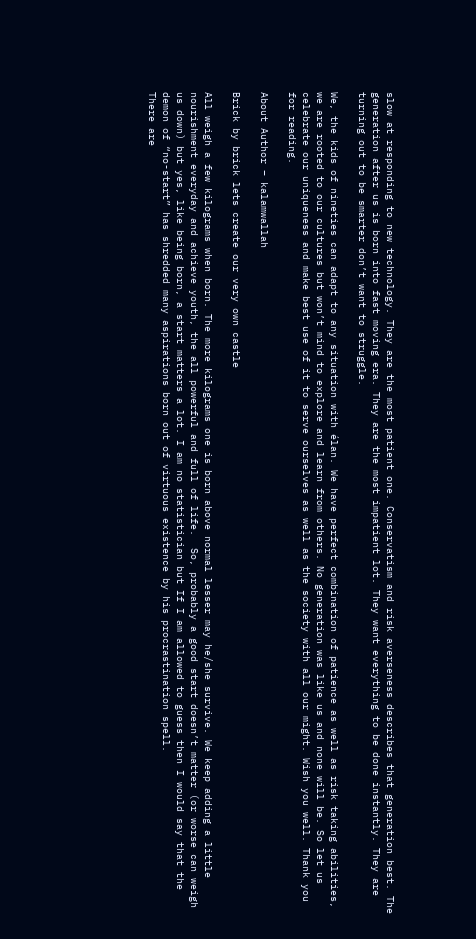slow at responding to new technology. They are the most patient one. Conservatism and risk averseness describes that generation best. The generation after us is born into fast moving era. They are the most impatient lot. They want everything to be done instantly. They are turning out to be smarter don’t want to struggle.

We, the kids of nineties can adapt to any situation with élan. We have perfect combination of patience as well as risk taking abilities, we are rooted to our cultures but won’t mind to explore and learn from others. No generation was like us and none will be. So let us celebrate our uniqueness and make best use of it to serve ourselves as well as the society with all our might. Wish you well. Thank you for reading.

About Author – kalamwallah

Brick by brick lets create our very own castle

All weigh a few kilograms when born. The more kilograms one is born above normal lesser may he/she survive. We keep adding a little nourishment everyday and achieve youth, the all powerful and full of life.  So, probably a good start doesn’t matter (or worse can weigh us down) but yes, like being born, a start matters a lot. I am no statistician but If I am allowed to guess then I would say that the demon of “no-start” has shredded many aspirations born out of virtuous existence by his procrastination spell.
There are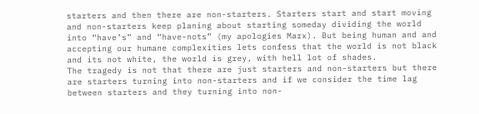starters and then there are non-starters. Starters start and start moving and non-starters keep planing about starting someday dividing the world into “have’s” and “have-nots” (my apologies Marx). But being human and and accepting our humane complexities lets confess that the world is not black and its not white, the world is grey, with hell lot of shades.
The tragedy is not that there are just starters and non-starters but there are starters turning into non-starters and if we consider the time lag between starters and they turning into non-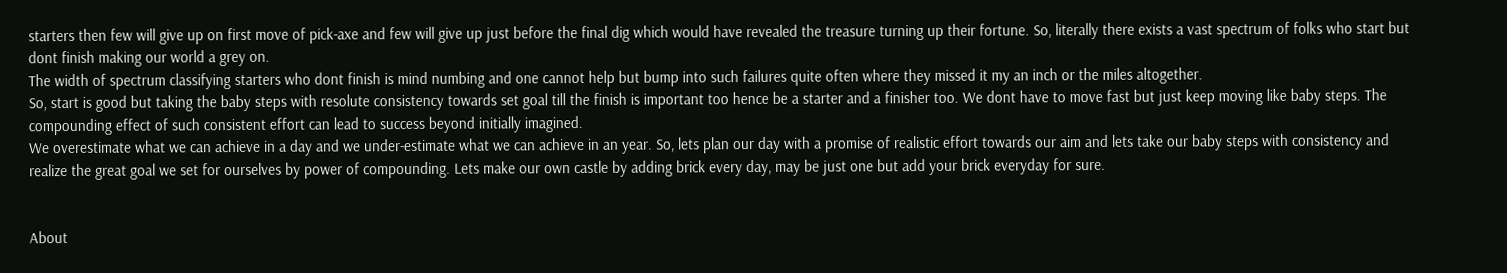starters then few will give up on first move of pick-axe and few will give up just before the final dig which would have revealed the treasure turning up their fortune. So, literally there exists a vast spectrum of folks who start but dont finish making our world a grey on.
The width of spectrum classifying starters who dont finish is mind numbing and one cannot help but bump into such failures quite often where they missed it my an inch or the miles altogether.
So, start is good but taking the baby steps with resolute consistency towards set goal till the finish is important too hence be a starter and a finisher too. We dont have to move fast but just keep moving like baby steps. The compounding effect of such consistent effort can lead to success beyond initially imagined.
We overestimate what we can achieve in a day and we under-estimate what we can achieve in an year. So, lets plan our day with a promise of realistic effort towards our aim and lets take our baby steps with consistency and realize the great goal we set for ourselves by power of compounding. Lets make our own castle by adding brick every day, may be just one but add your brick everyday for sure.


About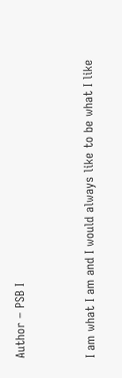Author – PSB I


I am what I am and I would always like to be what I like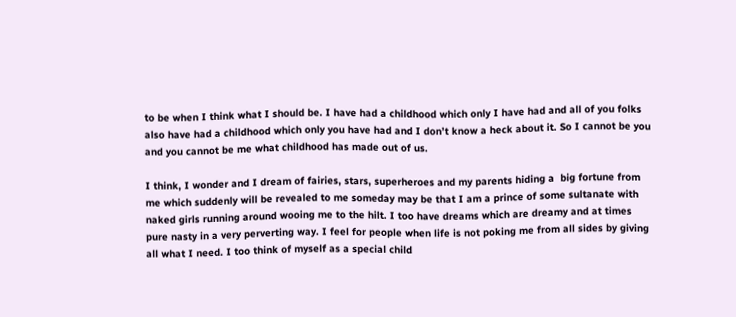to be when I think what I should be. I have had a childhood which only I have had and all of you folks also have had a childhood which only you have had and I don’t know a heck about it. So I cannot be you and you cannot be me what childhood has made out of us.

I think, I wonder and I dream of fairies, stars, superheroes and my parents hiding a  big fortune from me which suddenly will be revealed to me someday may be that I am a prince of some sultanate with naked girls running around wooing me to the hilt. I too have dreams which are dreamy and at times pure nasty in a very perverting way. I feel for people when life is not poking me from all sides by giving all what I need. I too think of myself as a special child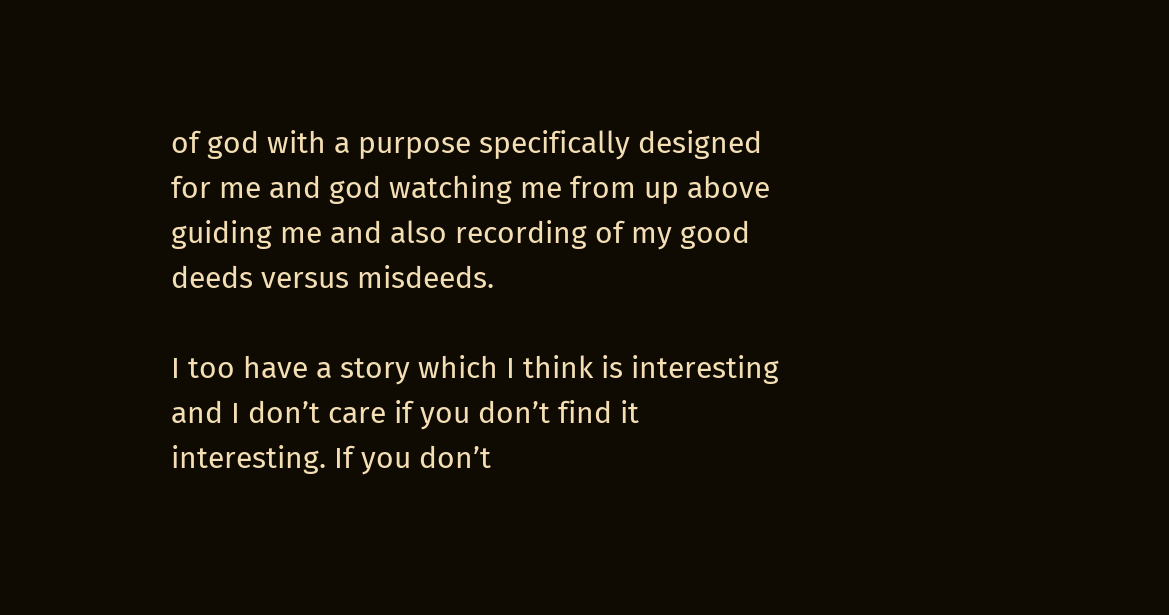of god with a purpose specifically designed for me and god watching me from up above guiding me and also recording of my good deeds versus misdeeds.

I too have a story which I think is interesting and I don’t care if you don’t find it interesting. If you don’t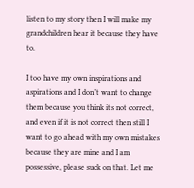listen to my story then I will make my grandchildren hear it because they have to.

I too have my own inspirations and aspirations and I don’t want to change them because you think its not correct, and even if it is not correct then still I want to go ahead with my own mistakes because they are mine and I am possessive, please suck on that. Let me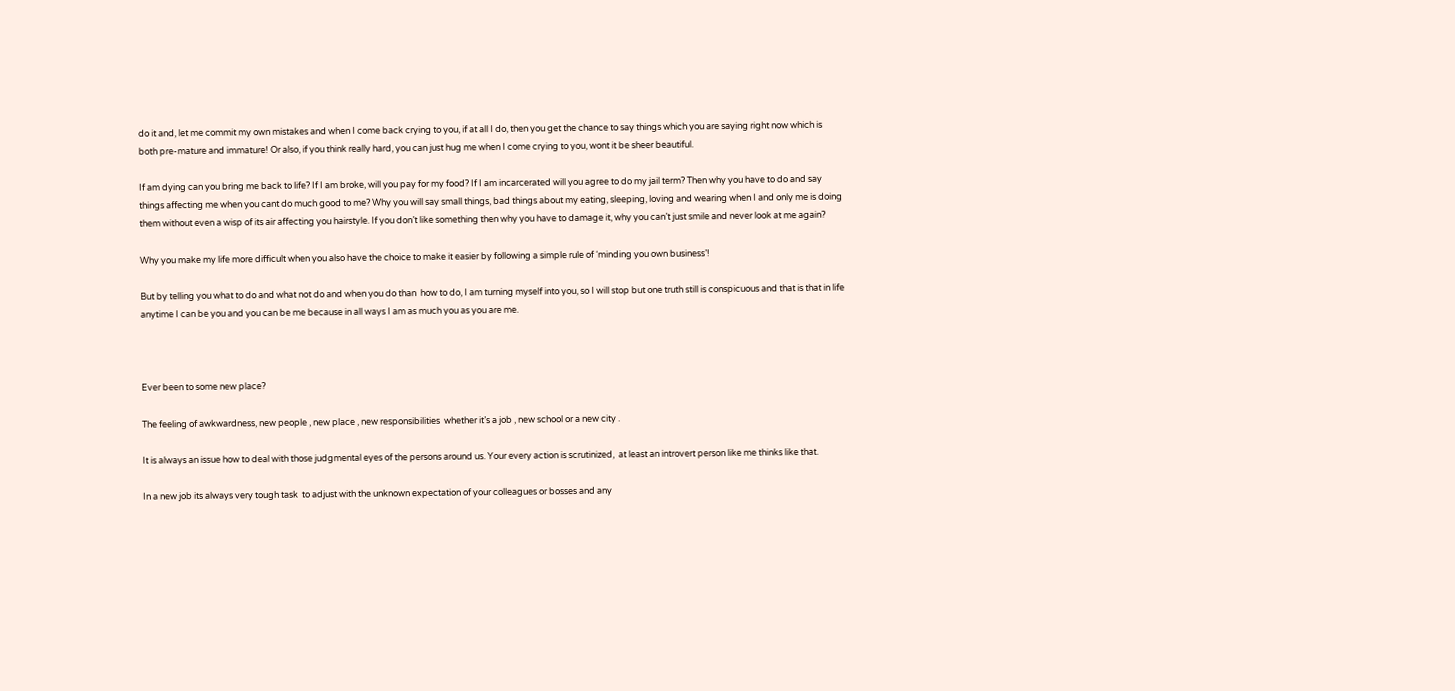do it and, let me commit my own mistakes and when I come back crying to you, if at all I do, then you get the chance to say things which you are saying right now which is both pre-mature and immature! Or also, if you think really hard, you can just hug me when I come crying to you, wont it be sheer beautiful.

If am dying can you bring me back to life? If I am broke, will you pay for my food? If I am incarcerated will you agree to do my jail term? Then why you have to do and say things affecting me when you cant do much good to me? Why you will say small things, bad things about my eating, sleeping, loving and wearing when I and only me is doing them without even a wisp of its air affecting you hairstyle. If you don’t like something then why you have to damage it, why you can’t just smile and never look at me again?

Why you make my life more difficult when you also have the choice to make it easier by following a simple rule of ‘minding you own business’!

But by telling you what to do and what not do and when you do than  how to do, I am turning myself into you, so I will stop but one truth still is conspicuous and that is that in life anytime I can be you and you can be me because in all ways I am as much you as you are me.



Ever been to some new place?

The feeling of awkwardness, new people , new place , new responsibilities  whether it’s a job , new school or a new city .

It is always an issue how to deal with those judgmental eyes of the persons around us. Your every action is scrutinized,  at least an introvert person like me thinks like that.

In a new job its always very tough task  to adjust with the unknown expectation of your colleagues or bosses and any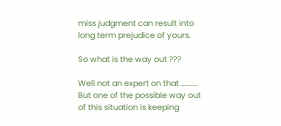miss judgment can result into long term prejudice of yours.

So what is the way out ???

Well not an expert on that ………. But one of the possible way out of this situation is keeping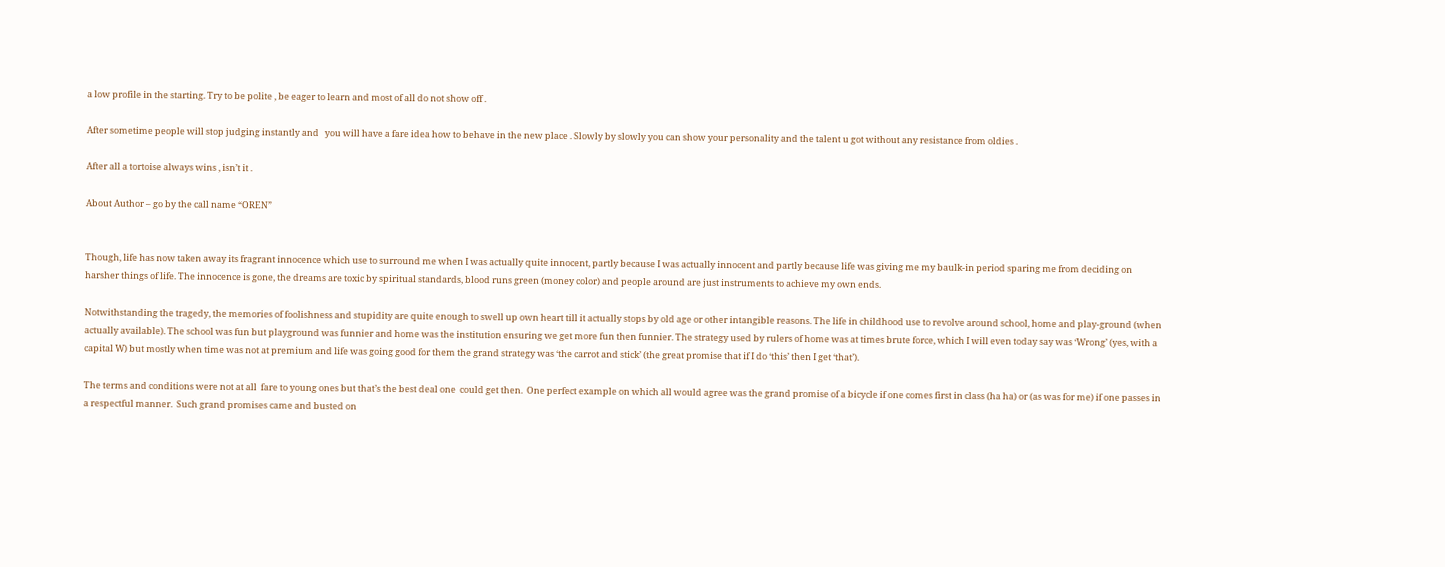a low profile in the starting. Try to be polite , be eager to learn and most of all do not show off .

After sometime people will stop judging instantly and   you will have a fare idea how to behave in the new place . Slowly by slowly you can show your personality and the talent u got without any resistance from oldies .

After all a tortoise always wins , isn’t it .

About Author – go by the call name “OREN”


Though, life has now taken away its fragrant innocence which use to surround me when I was actually quite innocent, partly because I was actually innocent and partly because life was giving me my baulk-in period sparing me from deciding on harsher things of life. The innocence is gone, the dreams are toxic by spiritual standards, blood runs green (money color) and people around are just instruments to achieve my own ends.

Notwithstanding the tragedy, the memories of foolishness and stupidity are quite enough to swell up own heart till it actually stops by old age or other intangible reasons. The life in childhood use to revolve around school, home and play-ground (when actually available). The school was fun but playground was funnier and home was the institution ensuring we get more fun then funnier. The strategy used by rulers of home was at times brute force, which I will even today say was ‘Wrong’ (yes, with a capital W) but mostly when time was not at premium and life was going good for them the grand strategy was ‘the carrot and stick’ (the great promise that if I do ‘this’ then I get ‘that’).

The terms and conditions were not at all  fare to young ones but that’s the best deal one  could get then.  One perfect example on which all would agree was the grand promise of a bicycle if one comes first in class (ha ha) or (as was for me) if one passes in a respectful manner.  Such grand promises came and busted on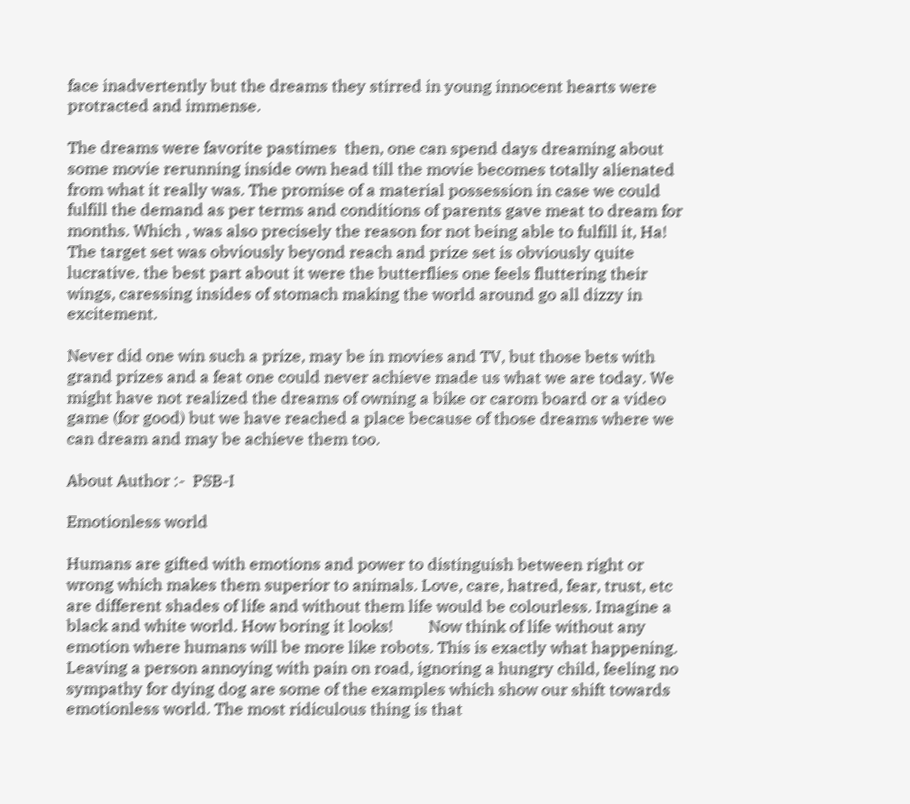face inadvertently but the dreams they stirred in young innocent hearts were protracted and immense.

The dreams were favorite pastimes  then, one can spend days dreaming about some movie rerunning inside own head till the movie becomes totally alienated from what it really was. The promise of a material possession in case we could  fulfill the demand as per terms and conditions of parents gave meat to dream for months. Which , was also precisely the reason for not being able to fulfill it, Ha! The target set was obviously beyond reach and prize set is obviously quite lucrative. the best part about it were the butterflies one feels fluttering their wings, caressing insides of stomach making the world around go all dizzy in excitement.

Never did one win such a prize, may be in movies and TV, but those bets with grand prizes and a feat one could never achieve made us what we are today. We might have not realized the dreams of owning a bike or carom board or a video game (for good) but we have reached a place because of those dreams where we can dream and may be achieve them too.

About Author :-  PSB-I

Emotionless world

Humans are gifted with emotions and power to distinguish between right or wrong which makes them superior to animals. Love, care, hatred, fear, trust, etc are different shades of life and without them life would be colourless. Imagine a black and white world. How boring it looks!         Now think of life without any emotion where humans will be more like robots. This is exactly what happening. Leaving a person annoying with pain on road, ignoring a hungry child, feeling no sympathy for dying dog are some of the examples which show our shift towards emotionless world. The most ridiculous thing is that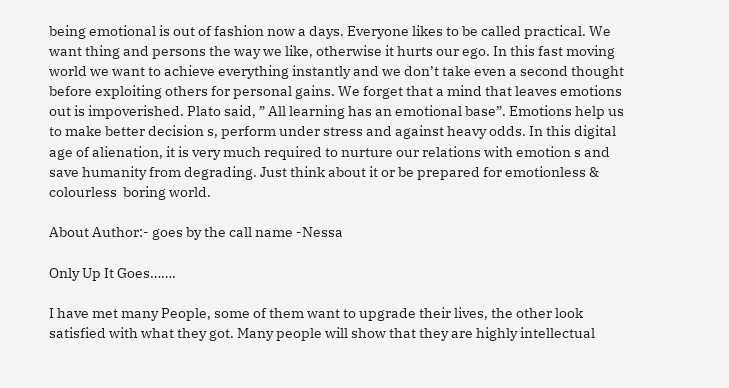being emotional is out of fashion now a days. Everyone likes to be called practical. We want thing and persons the way we like, otherwise it hurts our ego. In this fast moving world we want to achieve everything instantly and we don’t take even a second thought before exploiting others for personal gains. We forget that a mind that leaves emotions out is impoverished. Plato said, ” All learning has an emotional base”. Emotions help us to make better decision s, perform under stress and against heavy odds. In this digital age of alienation, it is very much required to nurture our relations with emotion s and save humanity from degrading. Just think about it or be prepared for emotionless & colourless  boring world.

About Author:- goes by the call name -Nessa

Only Up It Goes…….

I have met many People, some of them want to upgrade their lives, the other look satisfied with what they got. Many people will show that they are highly intellectual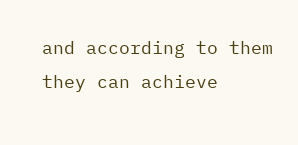and according to them they can achieve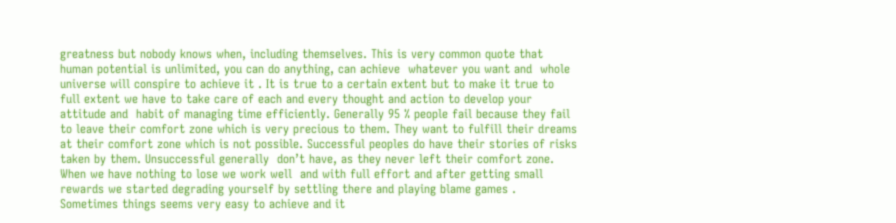greatness but nobody knows when, including themselves. This is very common quote that human potential is unlimited, you can do anything, can achieve  whatever you want and  whole universe will conspire to achieve it . It is true to a certain extent but to make it true to full extent we have to take care of each and every thought and action to develop your attitude and  habit of managing time efficiently. Generally 95 % people fail because they fail to leave their comfort zone which is very precious to them. They want to fulfill their dreams at their comfort zone which is not possible. Successful peoples do have their stories of risks taken by them. Unsuccessful generally  don’t have, as they never left their comfort zone. When we have nothing to lose we work well  and with full effort and after getting small rewards we started degrading yourself by settling there and playing blame games . Sometimes things seems very easy to achieve and it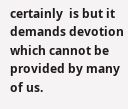certainly  is but it demands devotion which cannot be provided by many of us.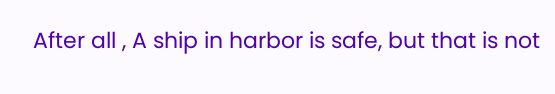After all , A ship in harbor is safe, but that is not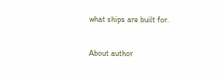what ships are built for.

About author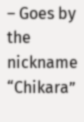– Goes by the nickname “Chikara”